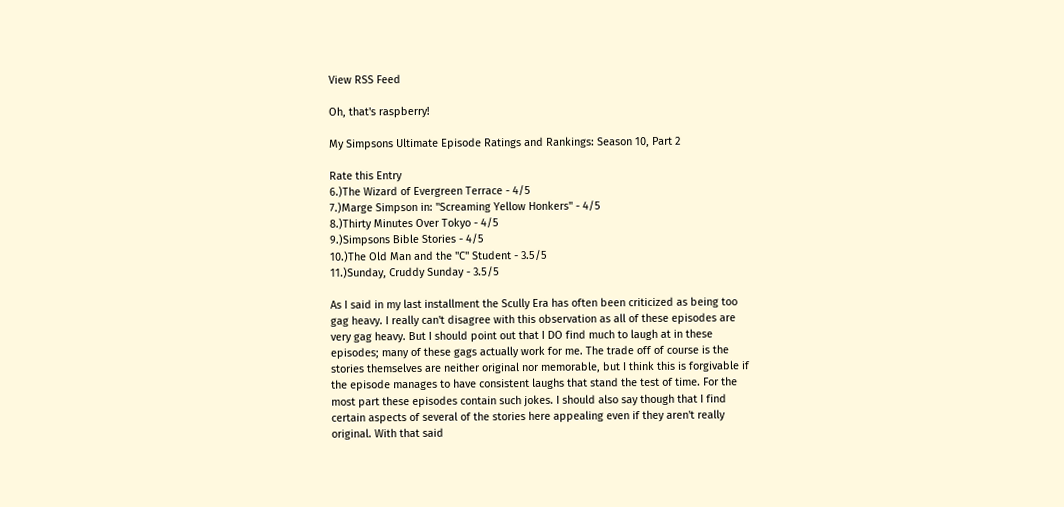View RSS Feed

Oh, that's raspberry!

My Simpsons Ultimate Episode Ratings and Rankings: Season 10, Part 2

Rate this Entry
6.)The Wizard of Evergreen Terrace - 4/5
7.)Marge Simpson in: "Screaming Yellow Honkers" - 4/5
8.)Thirty Minutes Over Tokyo - 4/5
9.)Simpsons Bible Stories - 4/5
10.)The Old Man and the "C" Student - 3.5/5
11.)Sunday, Cruddy Sunday - 3.5/5

As I said in my last installment the Scully Era has often been criticized as being too gag heavy. I really can't disagree with this observation as all of these episodes are very gag heavy. But I should point out that I DO find much to laugh at in these episodes; many of these gags actually work for me. The trade off of course is the stories themselves are neither original nor memorable, but I think this is forgivable if the episode manages to have consistent laughs that stand the test of time. For the most part these episodes contain such jokes. I should also say though that I find certain aspects of several of the stories here appealing even if they aren't really original. With that said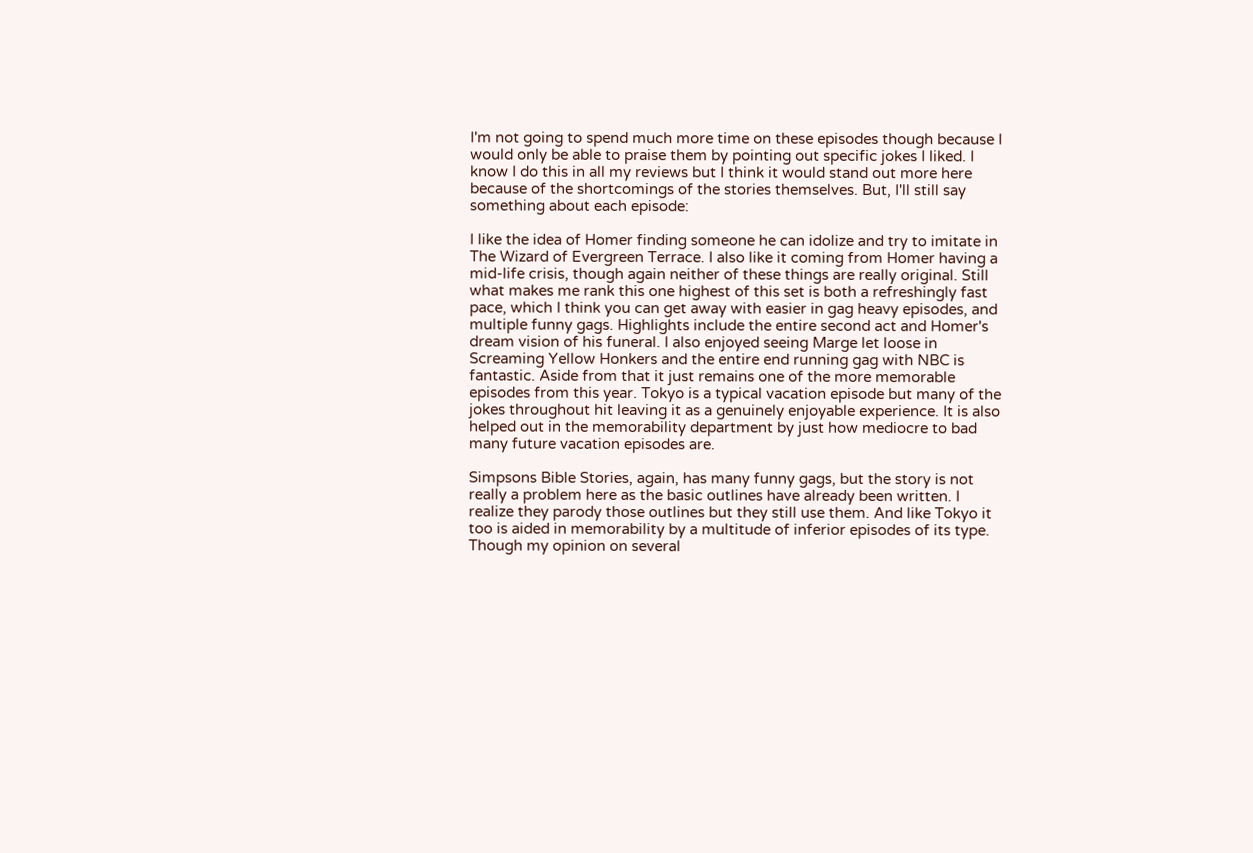I'm not going to spend much more time on these episodes though because I would only be able to praise them by pointing out specific jokes I liked. I know I do this in all my reviews but I think it would stand out more here because of the shortcomings of the stories themselves. But, I'll still say something about each episode:

I like the idea of Homer finding someone he can idolize and try to imitate in The Wizard of Evergreen Terrace. I also like it coming from Homer having a mid-life crisis, though again neither of these things are really original. Still what makes me rank this one highest of this set is both a refreshingly fast pace, which I think you can get away with easier in gag heavy episodes, and multiple funny gags. Highlights include the entire second act and Homer's dream vision of his funeral. I also enjoyed seeing Marge let loose in Screaming Yellow Honkers and the entire end running gag with NBC is fantastic. Aside from that it just remains one of the more memorable episodes from this year. Tokyo is a typical vacation episode but many of the jokes throughout hit leaving it as a genuinely enjoyable experience. It is also helped out in the memorability department by just how mediocre to bad many future vacation episodes are.

Simpsons Bible Stories, again, has many funny gags, but the story is not really a problem here as the basic outlines have already been written. I realize they parody those outlines but they still use them. And like Tokyo it too is aided in memorability by a multitude of inferior episodes of its type. Though my opinion on several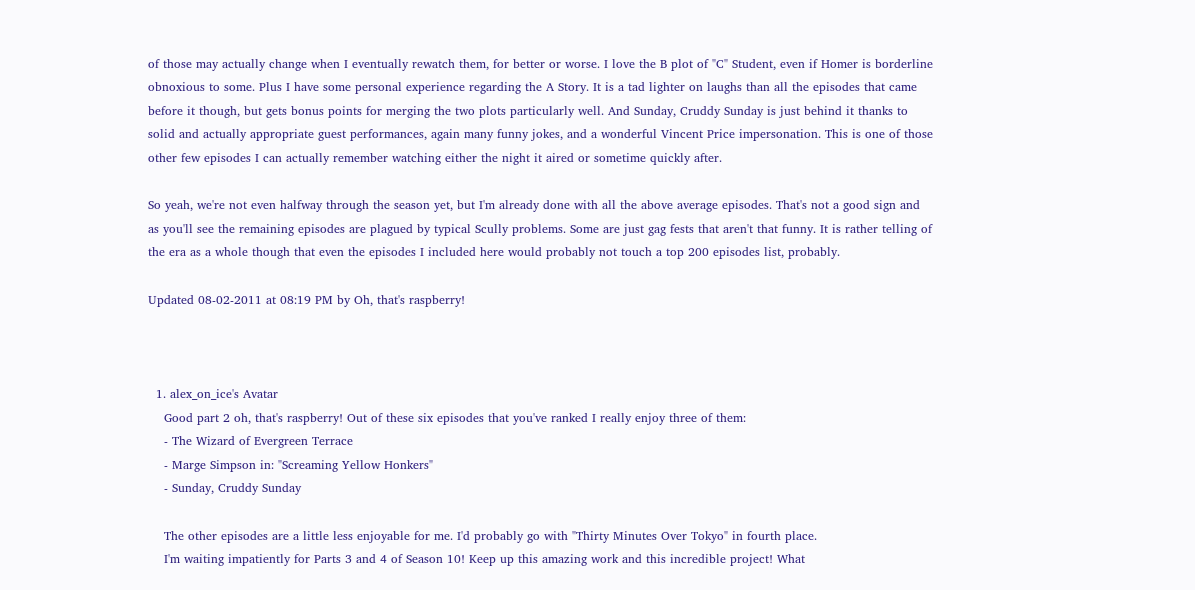of those may actually change when I eventually rewatch them, for better or worse. I love the B plot of "C" Student, even if Homer is borderline obnoxious to some. Plus I have some personal experience regarding the A Story. It is a tad lighter on laughs than all the episodes that came before it though, but gets bonus points for merging the two plots particularly well. And Sunday, Cruddy Sunday is just behind it thanks to solid and actually appropriate guest performances, again many funny jokes, and a wonderful Vincent Price impersonation. This is one of those other few episodes I can actually remember watching either the night it aired or sometime quickly after.

So yeah, we're not even halfway through the season yet, but I'm already done with all the above average episodes. That's not a good sign and as you'll see the remaining episodes are plagued by typical Scully problems. Some are just gag fests that aren't that funny. It is rather telling of the era as a whole though that even the episodes I included here would probably not touch a top 200 episodes list, probably.

Updated 08-02-2011 at 08:19 PM by Oh, that's raspberry!



  1. alex_on_ice's Avatar
    Good part 2 oh, that's raspberry! Out of these six episodes that you've ranked I really enjoy three of them:
    - The Wizard of Evergreen Terrace
    - Marge Simpson in: "Screaming Yellow Honkers"
    - Sunday, Cruddy Sunday

    The other episodes are a little less enjoyable for me. I'd probably go with "Thirty Minutes Over Tokyo" in fourth place.
    I'm waiting impatiently for Parts 3 and 4 of Season 10! Keep up this amazing work and this incredible project! What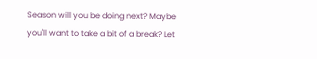Season will you be doing next? Maybe you'll want to take a bit of a break? Let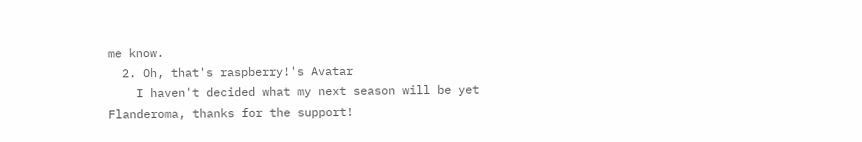me know.
  2. Oh, that's raspberry!'s Avatar
    I haven't decided what my next season will be yet Flanderoma, thanks for the support!